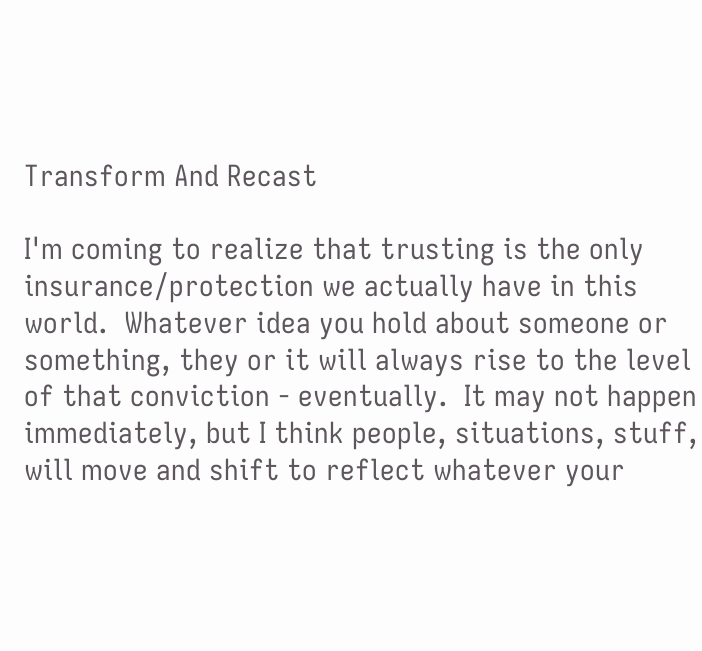Transform And Recast

I'm coming to realize that trusting is the only insurance/protection we actually have in this world.  Whatever idea you hold about someone or something, they or it will always rise to the level of that conviction - eventually.  It may not happen immediately, but I think people, situations, stuff, will move and shift to reflect whatever your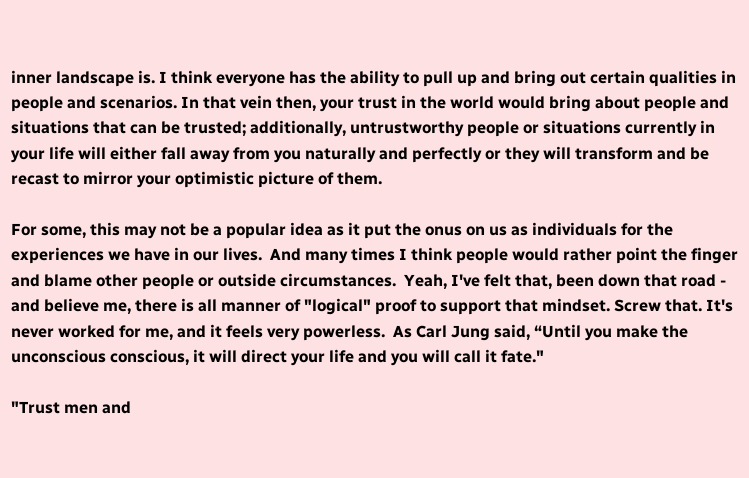inner landscape is. I think everyone has the ability to pull up and bring out certain qualities in people and scenarios. In that vein then, your trust in the world would bring about people and situations that can be trusted; additionally, untrustworthy people or situations currently in your life will either fall away from you naturally and perfectly or they will transform and be recast to mirror your optimistic picture of them.

For some, this may not be a popular idea as it put the onus on us as individuals for the experiences we have in our lives.  And many times I think people would rather point the finger and blame other people or outside circumstances.  Yeah, I've felt that, been down that road - and believe me, there is all manner of "logical" proof to support that mindset. Screw that. It's never worked for me, and it feels very powerless.  As Carl Jung said, “Until you make the unconscious conscious, it will direct your life and you will call it fate."

"Trust men and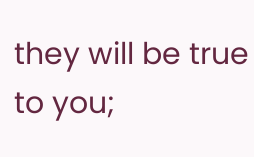they will be true to you;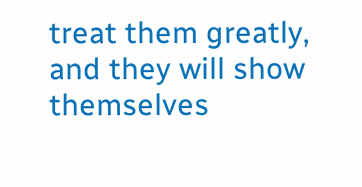treat them greatly, and they will show themselves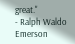great."                                                                                                 - Ralph Waldo Emerson